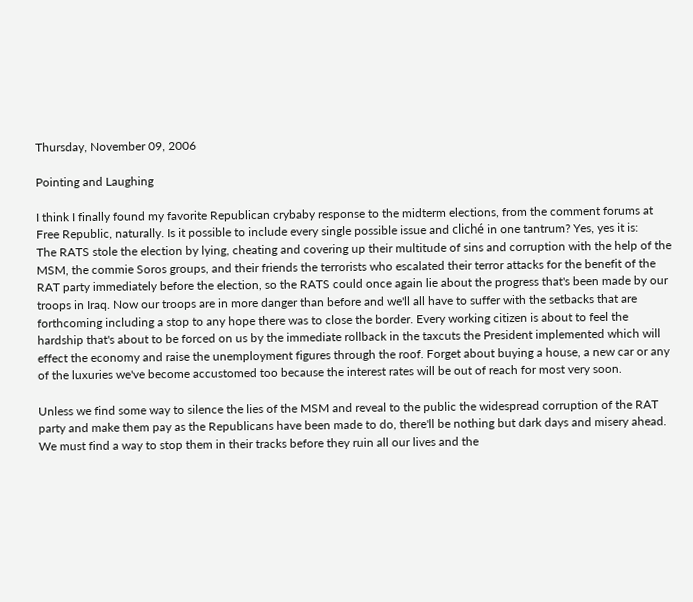Thursday, November 09, 2006

Pointing and Laughing

I think I finally found my favorite Republican crybaby response to the midterm elections, from the comment forums at Free Republic, naturally. Is it possible to include every single possible issue and cliché in one tantrum? Yes, yes it is:
The RATS stole the election by lying, cheating and covering up their multitude of sins and corruption with the help of the MSM, the commie Soros groups, and their friends the terrorists who escalated their terror attacks for the benefit of the RAT party immediately before the election, so the RATS could once again lie about the progress that's been made by our troops in Iraq. Now our troops are in more danger than before and we'll all have to suffer with the setbacks that are forthcoming including a stop to any hope there was to close the border. Every working citizen is about to feel the hardship that's about to be forced on us by the immediate rollback in the taxcuts the President implemented which will effect the economy and raise the unemployment figures through the roof. Forget about buying a house, a new car or any of the luxuries we've become accustomed too because the interest rates will be out of reach for most very soon.

Unless we find some way to silence the lies of the MSM and reveal to the public the widespread corruption of the RAT party and make them pay as the Republicans have been made to do, there'll be nothing but dark days and misery ahead. We must find a way to stop them in their tracks before they ruin all our lives and the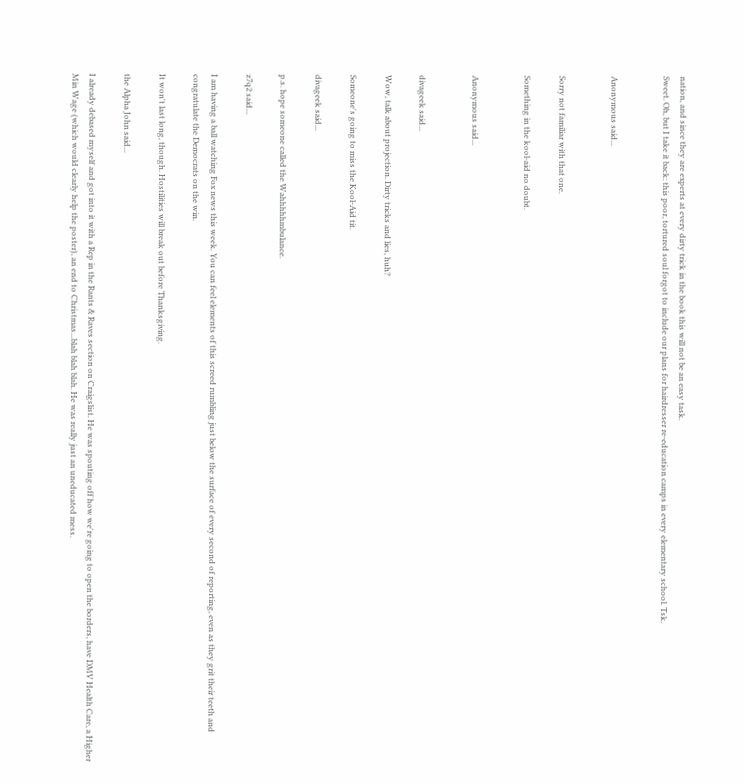nation, and since they are experts at every dirty trick in the book this will not be an easy task.
Sweet. Oh, but I take it back: this poor, tortured soul forgot to include our plans for hairdresser re-education camps in every elementary school. Tsk.


Anonymous said...


Sorry not familiar with that one.

Something in the kool-aid no doubt.


Anonymous said...


divageek said...

Wow, talk about projection. Dirty tricks and lies, huh?

Someone's going to miss the Kool-Aid tit.

divageek said...

p.s. hope someone called the Wahhhhhmbulance.

z7q2 said...

I am having a ball watching Fox news this week. You can feel elements of this screed rumbling just below the surface of every second of reporting, even as they grit their teeth and congratulate the Democrats on the win.

It won't last long, though. Hostilities will break out before Thanksgiving.

the Alpha John said...

I already debased myself and got into it with a Rep in the Rants & Raves section on Craigslist. He was spouting off how we're going to open the borders, have DMV Health Care, a Higher Min Wage (which would clearly help the poster), an end to Christmas...blah blah blah. He was really just an uneducated mess.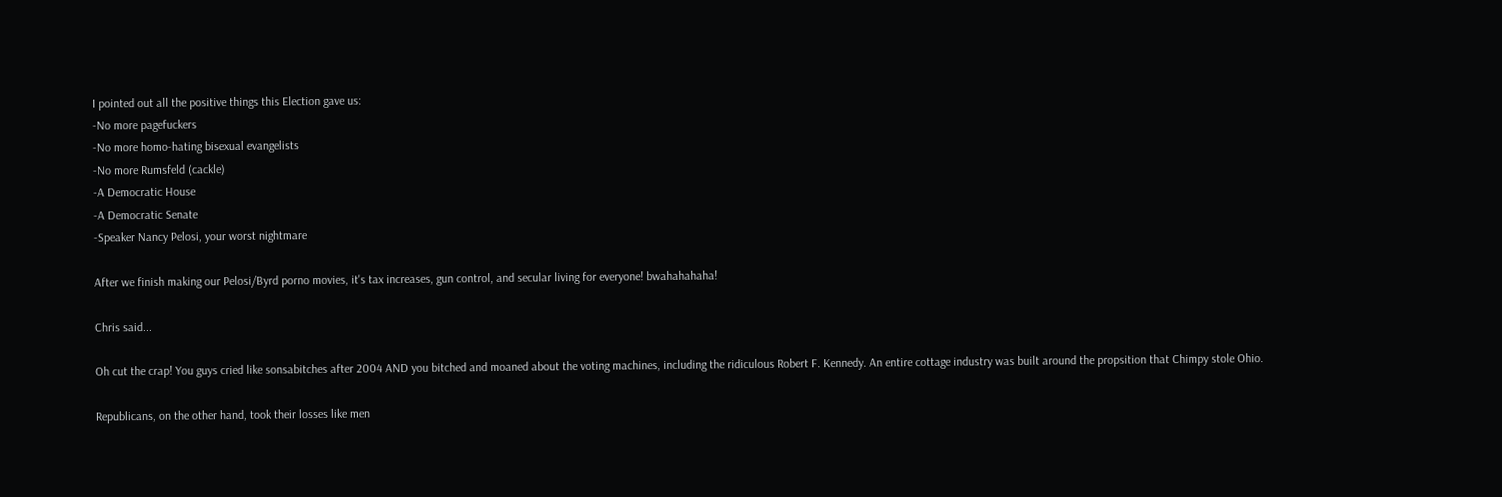I pointed out all the positive things this Election gave us:
-No more pagefuckers
-No more homo-hating bisexual evangelists
-No more Rumsfeld (cackle)
-A Democratic House
-A Democratic Senate
-Speaker Nancy Pelosi, your worst nightmare

After we finish making our Pelosi/Byrd porno movies, it's tax increases, gun control, and secular living for everyone! bwahahahaha!

Chris said...

Oh cut the crap! You guys cried like sonsabitches after 2004 AND you bitched and moaned about the voting machines, including the ridiculous Robert F. Kennedy. An entire cottage industry was built around the propsition that Chimpy stole Ohio.

Republicans, on the other hand, took their losses like men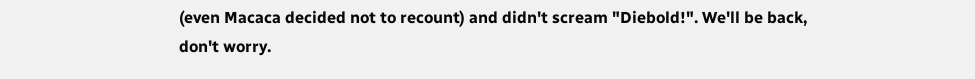(even Macaca decided not to recount) and didn't scream "Diebold!". We'll be back, don't worry.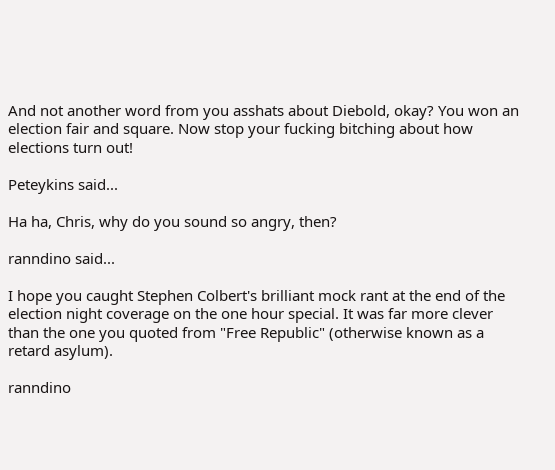And not another word from you asshats about Diebold, okay? You won an election fair and square. Now stop your fucking bitching about how elections turn out!

Peteykins said...

Ha ha, Chris, why do you sound so angry, then?

ranndino said...

I hope you caught Stephen Colbert's brilliant mock rant at the end of the election night coverage on the one hour special. It was far more clever than the one you quoted from "Free Republic" (otherwise known as a retard asylum).

ranndino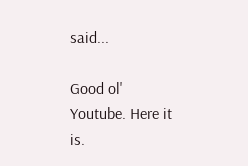said...

Good ol' Youtube. Here it is.